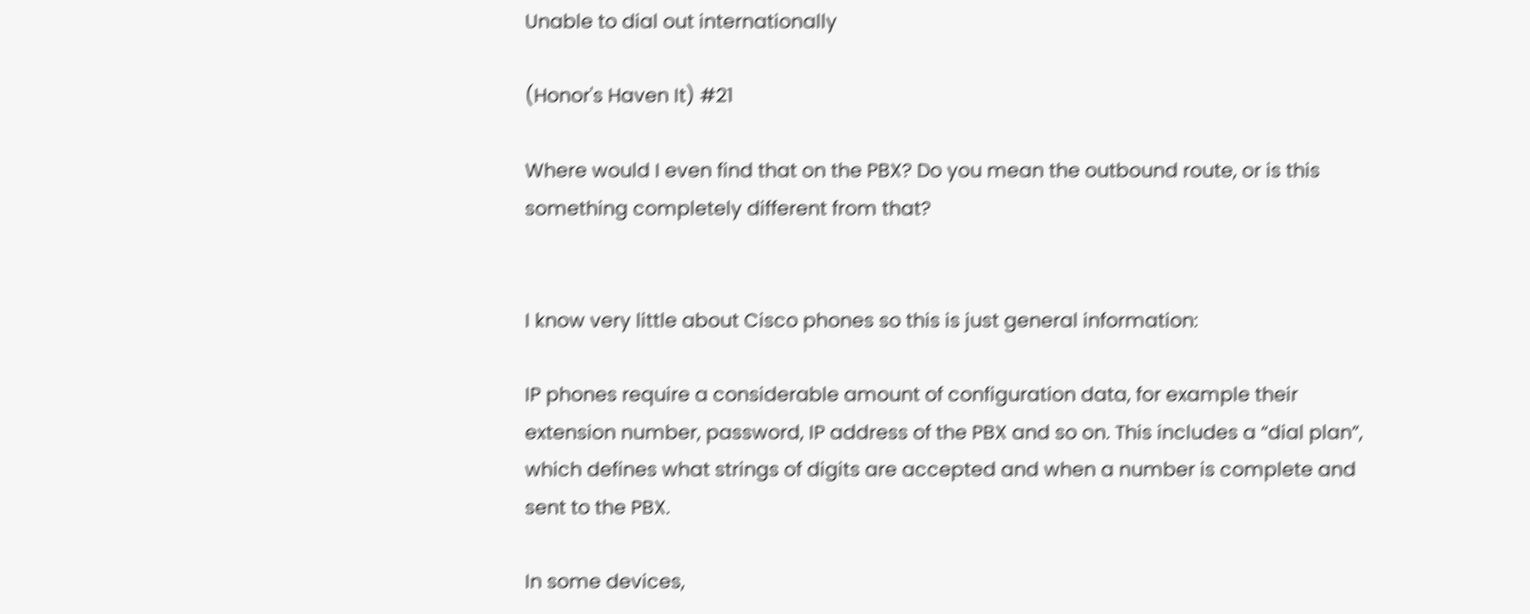Unable to dial out internationally

(Honor's Haven It) #21

Where would I even find that on the PBX? Do you mean the outbound route, or is this something completely different from that?


I know very little about Cisco phones so this is just general information:

IP phones require a considerable amount of configuration data, for example their extension number, password, IP address of the PBX and so on. This includes a “dial plan”, which defines what strings of digits are accepted and when a number is complete and sent to the PBX.

In some devices,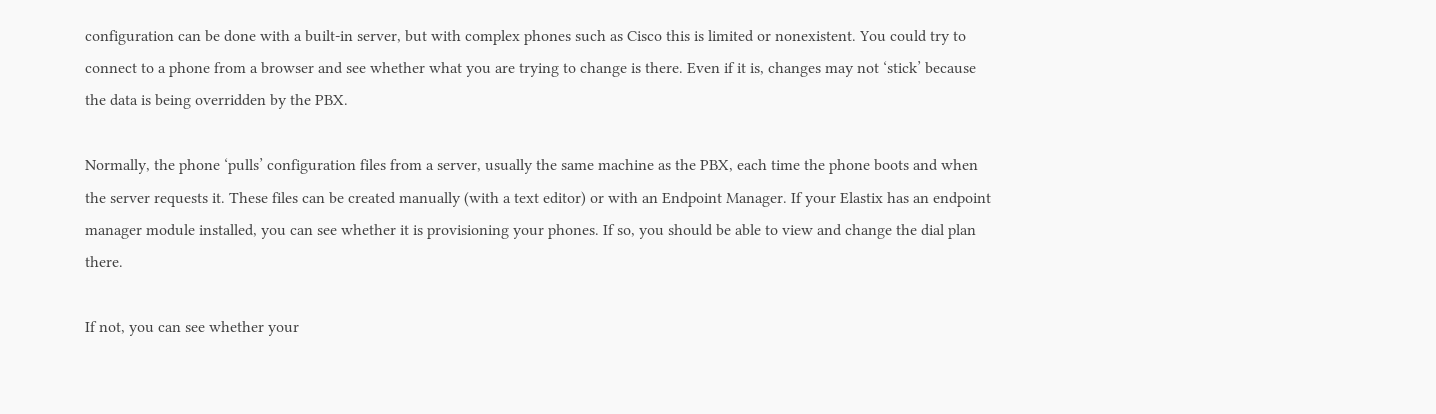configuration can be done with a built-in server, but with complex phones such as Cisco this is limited or nonexistent. You could try to connect to a phone from a browser and see whether what you are trying to change is there. Even if it is, changes may not ‘stick’ because the data is being overridden by the PBX.

Normally, the phone ‘pulls’ configuration files from a server, usually the same machine as the PBX, each time the phone boots and when the server requests it. These files can be created manually (with a text editor) or with an Endpoint Manager. If your Elastix has an endpoint manager module installed, you can see whether it is provisioning your phones. If so, you should be able to view and change the dial plan there.

If not, you can see whether your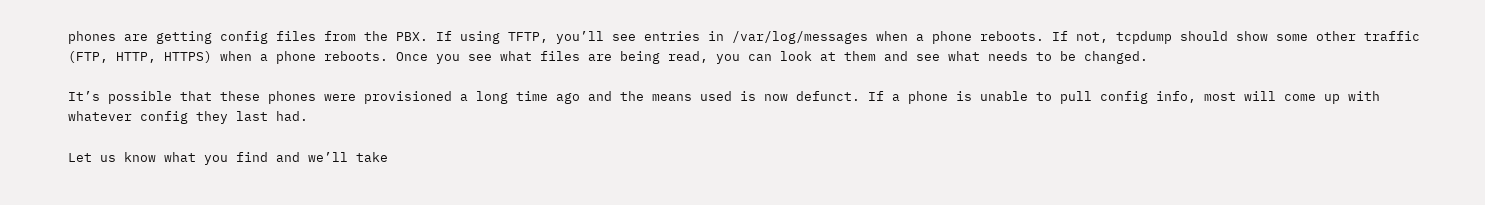phones are getting config files from the PBX. If using TFTP, you’ll see entries in /var/log/messages when a phone reboots. If not, tcpdump should show some other traffic (FTP, HTTP, HTTPS) when a phone reboots. Once you see what files are being read, you can look at them and see what needs to be changed.

It’s possible that these phones were provisioned a long time ago and the means used is now defunct. If a phone is unable to pull config info, most will come up with whatever config they last had.

Let us know what you find and we’ll take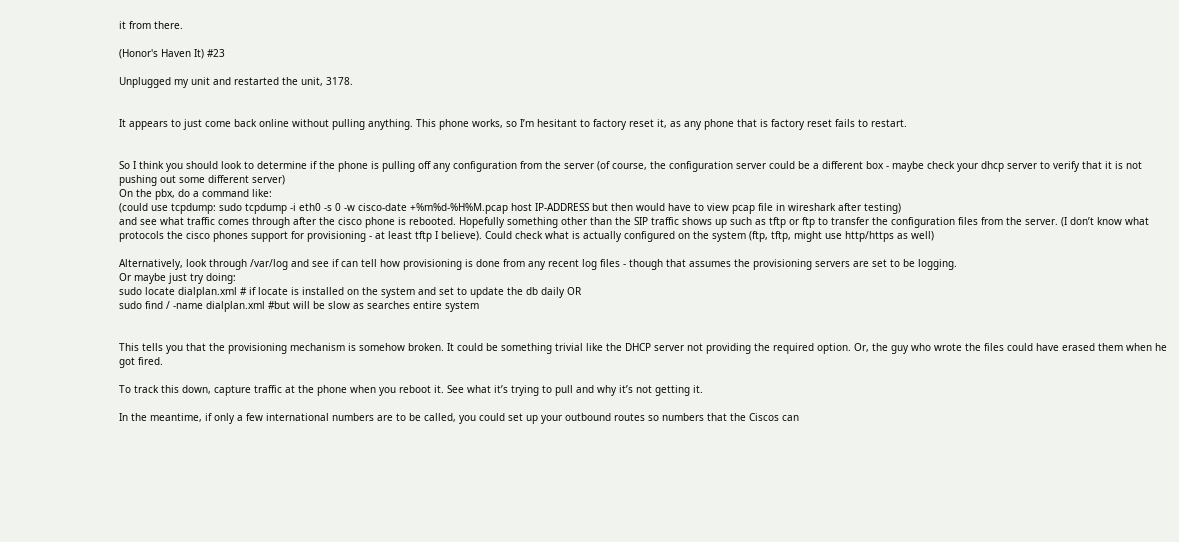it from there.

(Honor's Haven It) #23

Unplugged my unit and restarted the unit, 3178.


It appears to just come back online without pulling anything. This phone works, so I’m hesitant to factory reset it, as any phone that is factory reset fails to restart.


So I think you should look to determine if the phone is pulling off any configuration from the server (of course, the configuration server could be a different box - maybe check your dhcp server to verify that it is not pushing out some different server)
On the pbx, do a command like:
(could use tcpdump: sudo tcpdump -i eth0 -s 0 -w cisco-date +%m%d-%H%M.pcap host IP-ADDRESS but then would have to view pcap file in wireshark after testing)
and see what traffic comes through after the cisco phone is rebooted. Hopefully something other than the SIP traffic shows up such as tftp or ftp to transfer the configuration files from the server. (I don’t know what protocols the cisco phones support for provisioning - at least tftp I believe). Could check what is actually configured on the system (ftp, tftp, might use http/https as well)

Alternatively, look through /var/log and see if can tell how provisioning is done from any recent log files - though that assumes the provisioning servers are set to be logging.
Or maybe just try doing:
sudo locate dialplan.xml # if locate is installed on the system and set to update the db daily OR
sudo find / -name dialplan.xml #but will be slow as searches entire system


This tells you that the provisioning mechanism is somehow broken. It could be something trivial like the DHCP server not providing the required option. Or, the guy who wrote the files could have erased them when he got fired.

To track this down, capture traffic at the phone when you reboot it. See what it’s trying to pull and why it’s not getting it.

In the meantime, if only a few international numbers are to be called, you could set up your outbound routes so numbers that the Ciscos can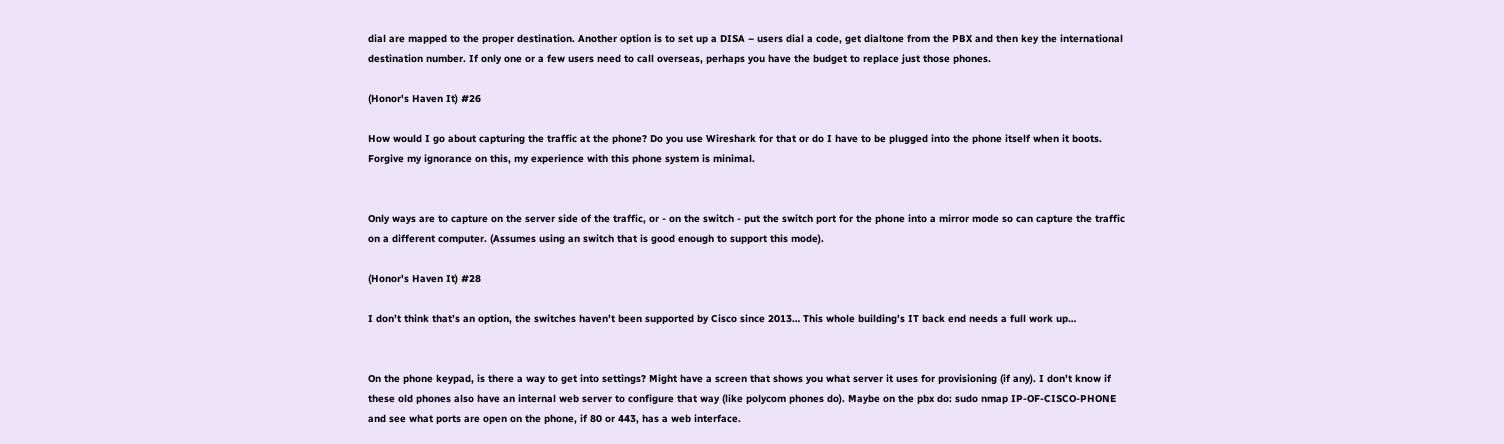dial are mapped to the proper destination. Another option is to set up a DISA – users dial a code, get dialtone from the PBX and then key the international destination number. If only one or a few users need to call overseas, perhaps you have the budget to replace just those phones.

(Honor's Haven It) #26

How would I go about capturing the traffic at the phone? Do you use Wireshark for that or do I have to be plugged into the phone itself when it boots. Forgive my ignorance on this, my experience with this phone system is minimal.


Only ways are to capture on the server side of the traffic, or - on the switch - put the switch port for the phone into a mirror mode so can capture the traffic on a different computer. (Assumes using an switch that is good enough to support this mode).

(Honor's Haven It) #28

I don’t think that’s an option, the switches haven’t been supported by Cisco since 2013… This whole building’s IT back end needs a full work up…


On the phone keypad, is there a way to get into settings? Might have a screen that shows you what server it uses for provisioning (if any). I don’t know if these old phones also have an internal web server to configure that way (like polycom phones do). Maybe on the pbx do: sudo nmap IP-OF-CISCO-PHONE
and see what ports are open on the phone, if 80 or 443, has a web interface.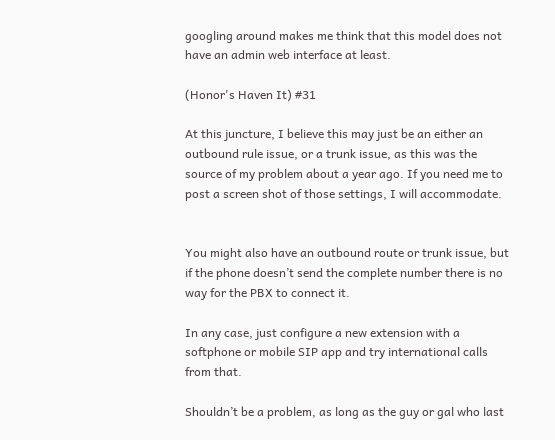googling around makes me think that this model does not have an admin web interface at least.

(Honor's Haven It) #31

At this juncture, I believe this may just be an either an outbound rule issue, or a trunk issue, as this was the source of my problem about a year ago. If you need me to post a screen shot of those settings, I will accommodate.


You might also have an outbound route or trunk issue, but if the phone doesn’t send the complete number there is no way for the PBX to connect it.

In any case, just configure a new extension with a softphone or mobile SIP app and try international calls from that.

Shouldn’t be a problem, as long as the guy or gal who last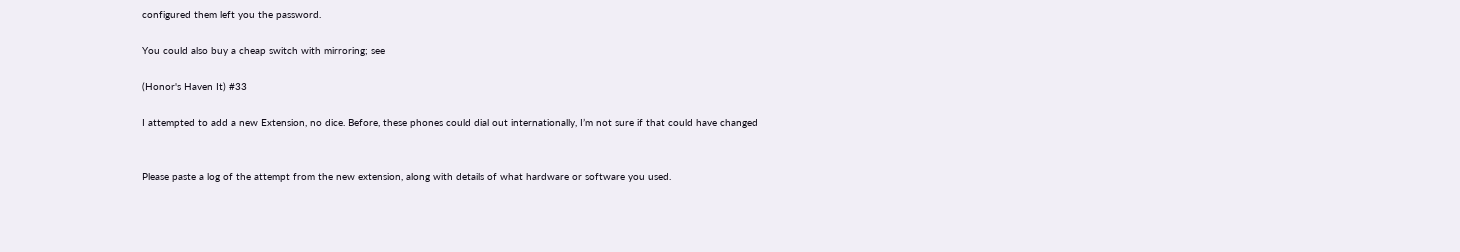configured them left you the password.

You could also buy a cheap switch with mirroring; see

(Honor's Haven It) #33

I attempted to add a new Extension, no dice. Before, these phones could dial out internationally, I’m not sure if that could have changed


Please paste a log of the attempt from the new extension, along with details of what hardware or software you used.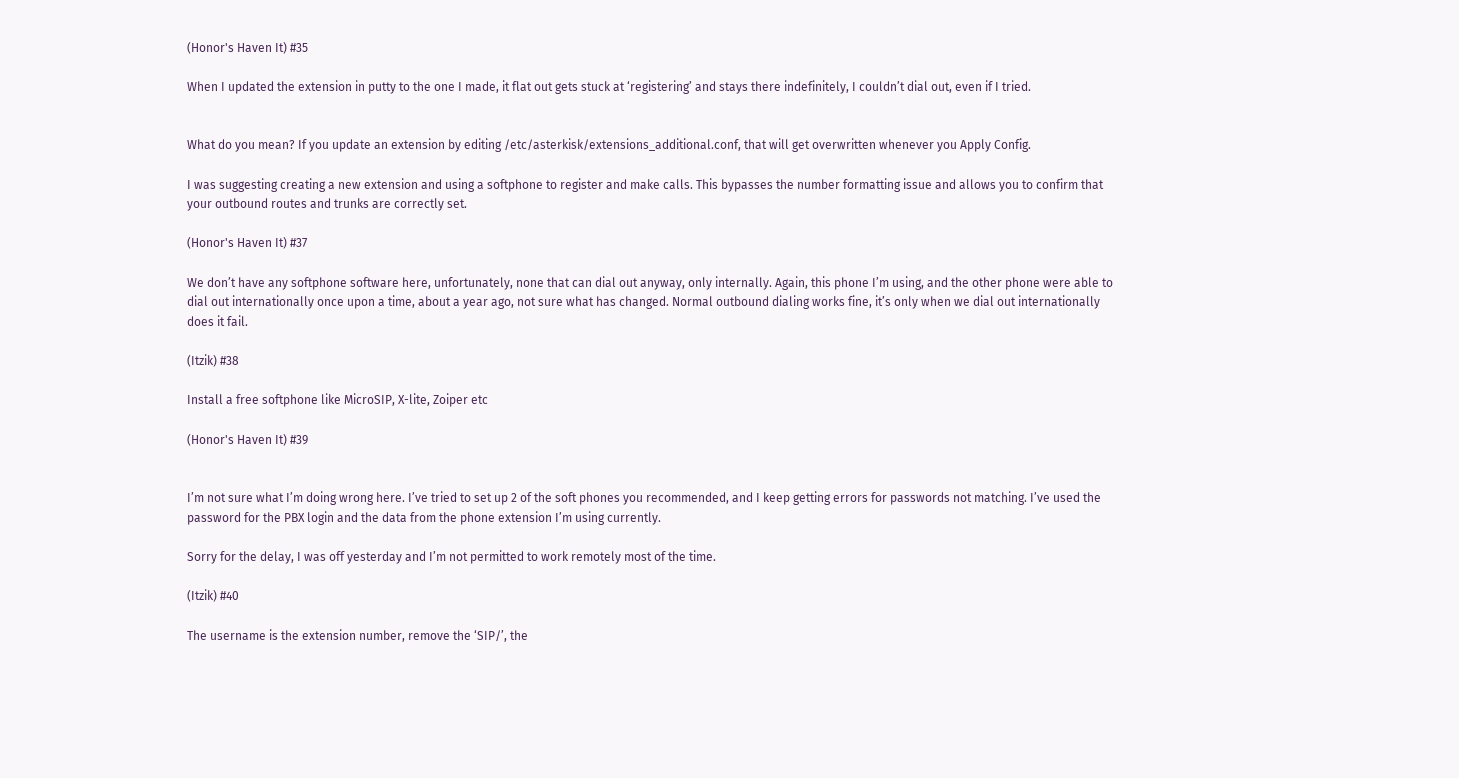(Honor's Haven It) #35

When I updated the extension in putty to the one I made, it flat out gets stuck at ‘registering’ and stays there indefinitely, I couldn’t dial out, even if I tried.


What do you mean? If you update an extension by editing /etc/asterkisk/extensions_additional.conf, that will get overwritten whenever you Apply Config.

I was suggesting creating a new extension and using a softphone to register and make calls. This bypasses the number formatting issue and allows you to confirm that your outbound routes and trunks are correctly set.

(Honor's Haven It) #37

We don’t have any softphone software here, unfortunately, none that can dial out anyway, only internally. Again, this phone I’m using, and the other phone were able to dial out internationally once upon a time, about a year ago, not sure what has changed. Normal outbound dialing works fine, it’s only when we dial out internationally does it fail.

(Itzik) #38

Install a free softphone like MicroSIP, X-lite, Zoiper etc

(Honor's Haven It) #39


I’m not sure what I’m doing wrong here. I’ve tried to set up 2 of the soft phones you recommended, and I keep getting errors for passwords not matching. I’ve used the password for the PBX login and the data from the phone extension I’m using currently.

Sorry for the delay, I was off yesterday and I’m not permitted to work remotely most of the time.

(Itzik) #40

The username is the extension number, remove the ‘SIP/’, the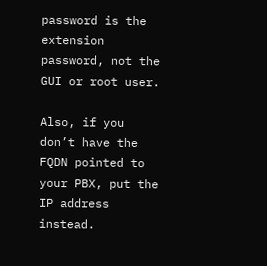password is the extension password, not the GUI or root user.

Also, if you don’t have the FQDN pointed to your PBX, put the IP address instead.